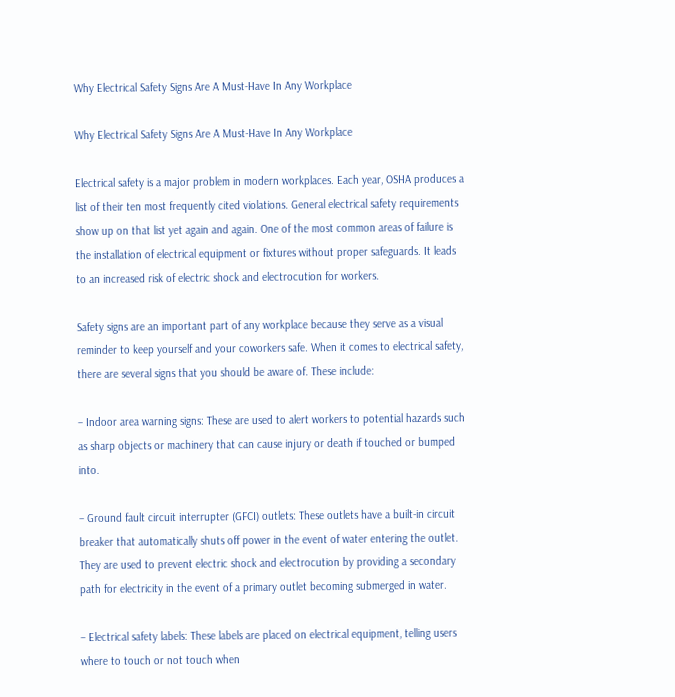Why Electrical Safety Signs Are A Must-Have In Any Workplace

Why Electrical Safety Signs Are A Must-Have In Any Workplace

Electrical safety is a major problem in modern workplaces. Each year, OSHA produces a list of their ten most frequently cited violations. General electrical safety requirements show up on that list yet again and again. One of the most common areas of failure is the installation of electrical equipment or fixtures without proper safeguards. It leads to an increased risk of electric shock and electrocution for workers.

Safety signs are an important part of any workplace because they serve as a visual reminder to keep yourself and your coworkers safe. When it comes to electrical safety, there are several signs that you should be aware of. These include:

– Indoor area warning signs: These are used to alert workers to potential hazards such as sharp objects or machinery that can cause injury or death if touched or bumped into.

– Ground fault circuit interrupter (GFCI) outlets: These outlets have a built-in circuit breaker that automatically shuts off power in the event of water entering the outlet. They are used to prevent electric shock and electrocution by providing a secondary path for electricity in the event of a primary outlet becoming submerged in water.

– Electrical safety labels: These labels are placed on electrical equipment, telling users where to touch or not touch when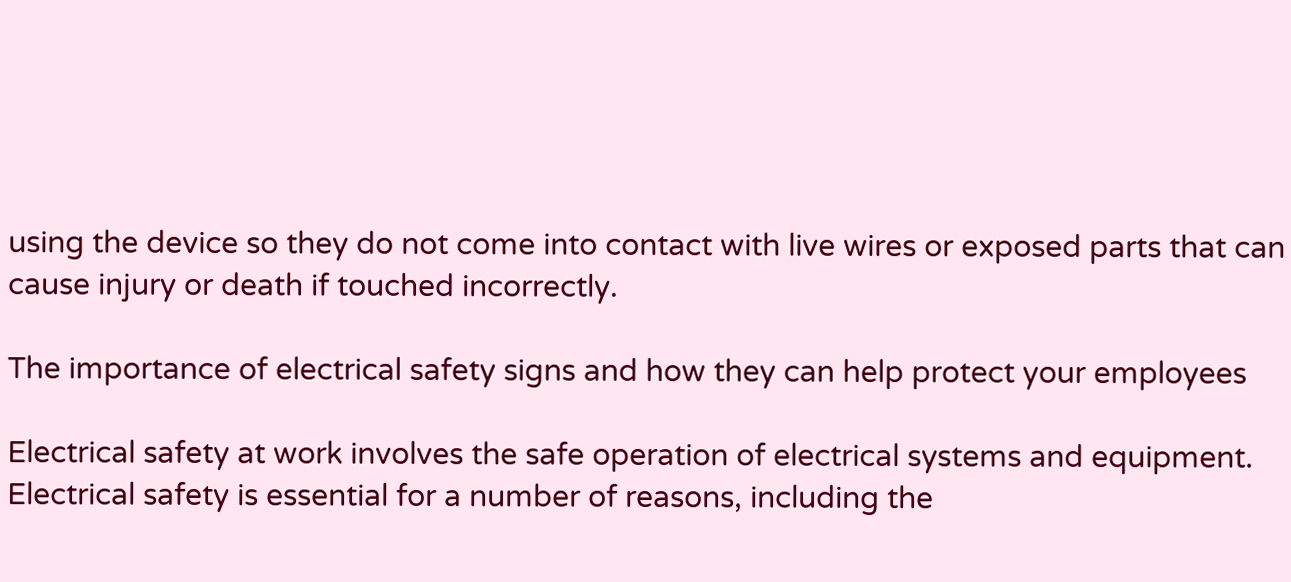using the device so they do not come into contact with live wires or exposed parts that can cause injury or death if touched incorrectly.

The importance of electrical safety signs and how they can help protect your employees

Electrical safety at work involves the safe operation of electrical systems and equipment. Electrical safety is essential for a number of reasons, including the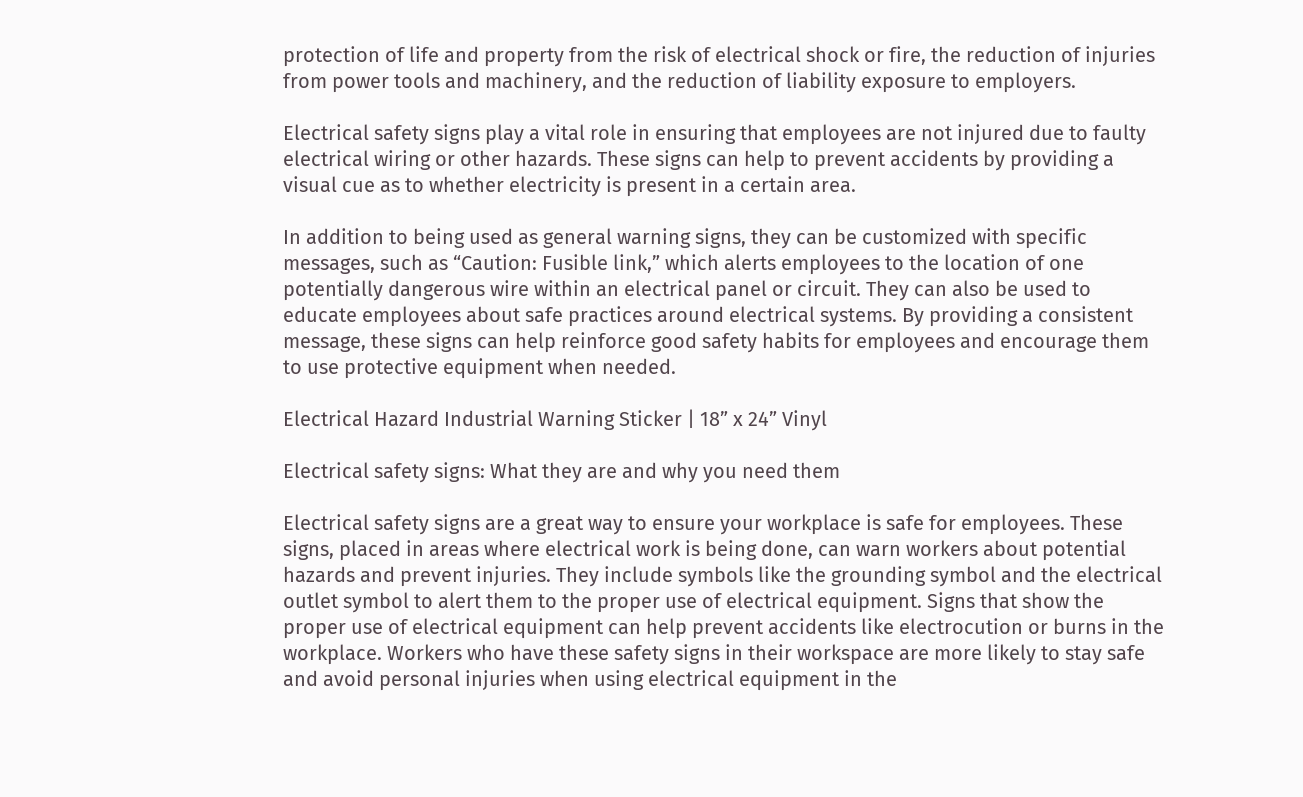protection of life and property from the risk of electrical shock or fire, the reduction of injuries from power tools and machinery, and the reduction of liability exposure to employers.

Electrical safety signs play a vital role in ensuring that employees are not injured due to faulty electrical wiring or other hazards. These signs can help to prevent accidents by providing a visual cue as to whether electricity is present in a certain area.

In addition to being used as general warning signs, they can be customized with specific messages, such as “Caution: Fusible link,” which alerts employees to the location of one potentially dangerous wire within an electrical panel or circuit. They can also be used to educate employees about safe practices around electrical systems. By providing a consistent message, these signs can help reinforce good safety habits for employees and encourage them to use protective equipment when needed.

Electrical Hazard Industrial Warning Sticker | 18” x 24” Vinyl

Electrical safety signs: What they are and why you need them

Electrical safety signs are a great way to ensure your workplace is safe for employees. These signs, placed in areas where electrical work is being done, can warn workers about potential hazards and prevent injuries. They include symbols like the grounding symbol and the electrical outlet symbol to alert them to the proper use of electrical equipment. Signs that show the proper use of electrical equipment can help prevent accidents like electrocution or burns in the workplace. Workers who have these safety signs in their workspace are more likely to stay safe and avoid personal injuries when using electrical equipment in the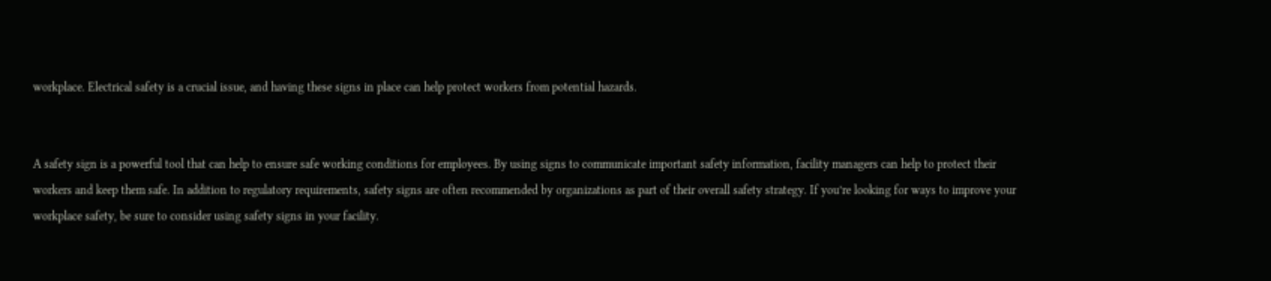workplace. Electrical safety is a crucial issue, and having these signs in place can help protect workers from potential hazards.


A safety sign is a powerful tool that can help to ensure safe working conditions for employees. By using signs to communicate important safety information, facility managers can help to protect their workers and keep them safe. In addition to regulatory requirements, safety signs are often recommended by organizations as part of their overall safety strategy. If you’re looking for ways to improve your workplace safety, be sure to consider using safety signs in your facility.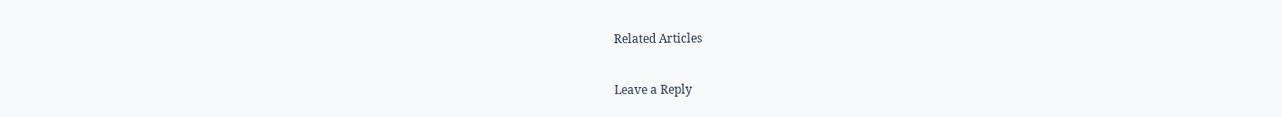Related Articles

Leave a Reply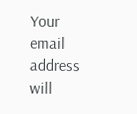Your email address will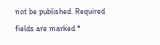not be published. Required fields are marked *